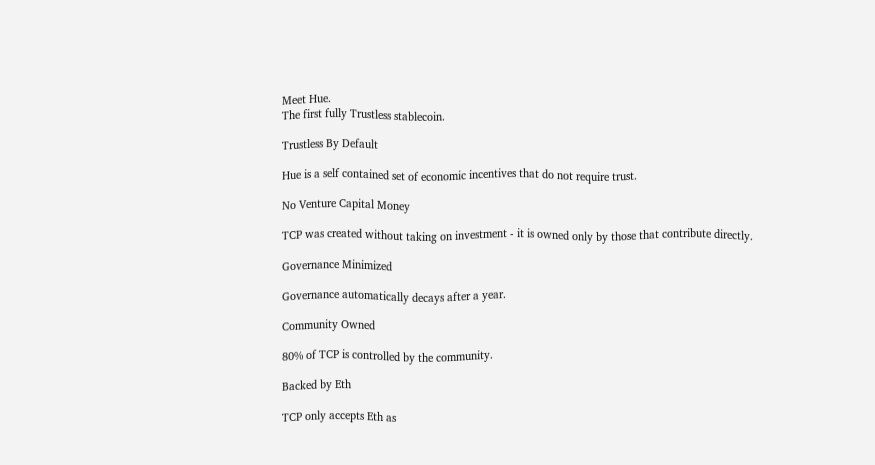Meet Hue.
The first fully Trustless stablecoin.

Trustless By Default

Hue is a self contained set of economic incentives that do not require trust.

No Venture Capital Money

TCP was created without taking on investment - it is owned only by those that contribute directly.

Governance Minimized

Governance automatically decays after a year.

Community Owned

80% of TCP is controlled by the community.

Backed by Eth

TCP only accepts Eth as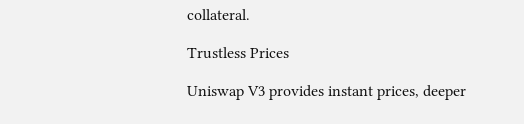collateral.

Trustless Prices

Uniswap V3 provides instant prices, deeper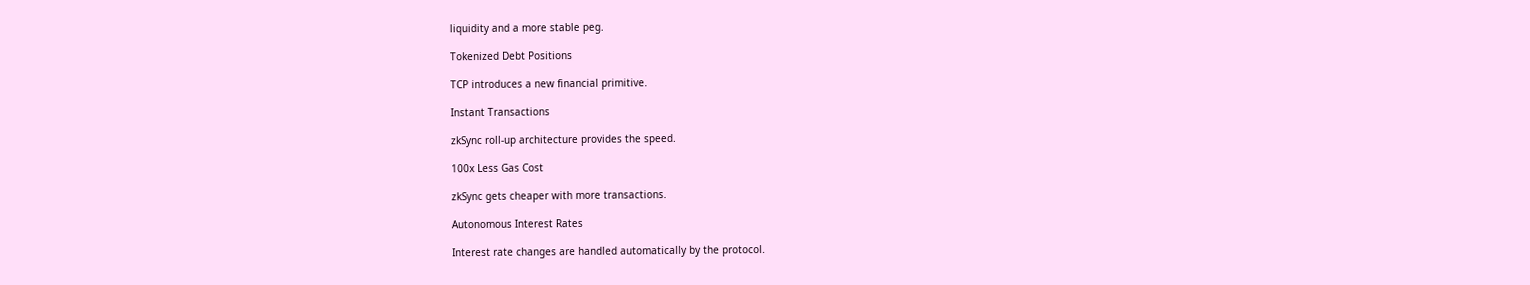liquidity and a more stable peg.

Tokenized Debt Positions

TCP introduces a new financial primitive.

Instant Transactions

zkSync roll-up architecture provides the speed.

100x Less Gas Cost

zkSync gets cheaper with more transactions.

Autonomous Interest Rates

Interest rate changes are handled automatically by the protocol.